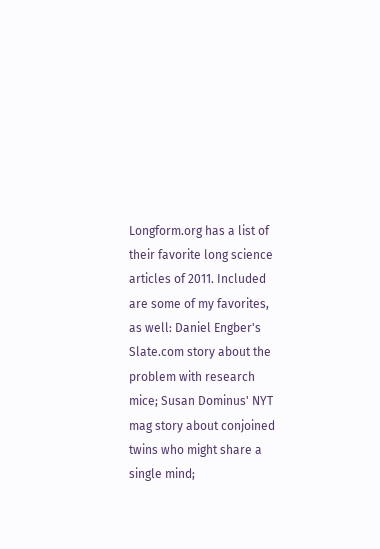Longform.org has a list of their favorite long science articles of 2011. Included are some of my favorites, as well: Daniel Engber's Slate.com story about the problem with research mice; Susan Dominus' NYT mag story about conjoined twins who might share a single mind;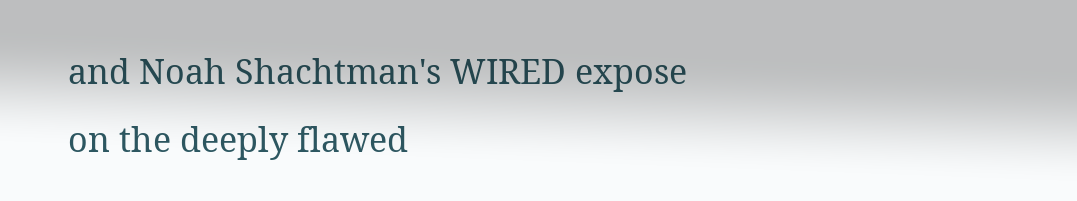and Noah Shachtman's WIRED expose on the deeply flawed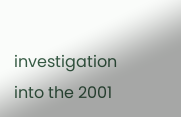investigation into the 2001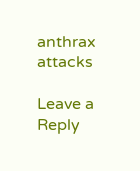anthrax attacks

Leave a Reply